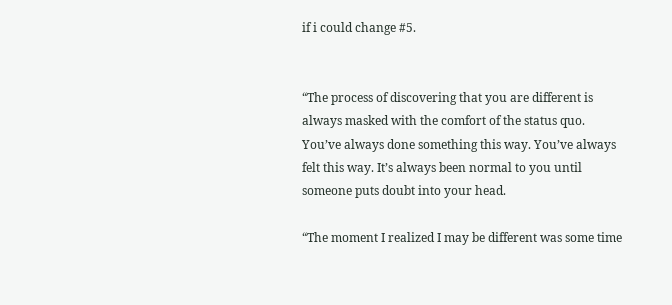if i could change #5.


“The process of discovering that you are different is always masked with the comfort of the status quo. You’ve always done something this way. You’ve always felt this way. It’s always been normal to you until someone puts doubt into your head.

“The moment I realized I may be different was some time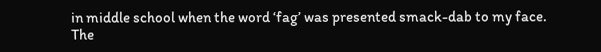in middle school when the word ‘fag’ was presented smack-dab to my face. The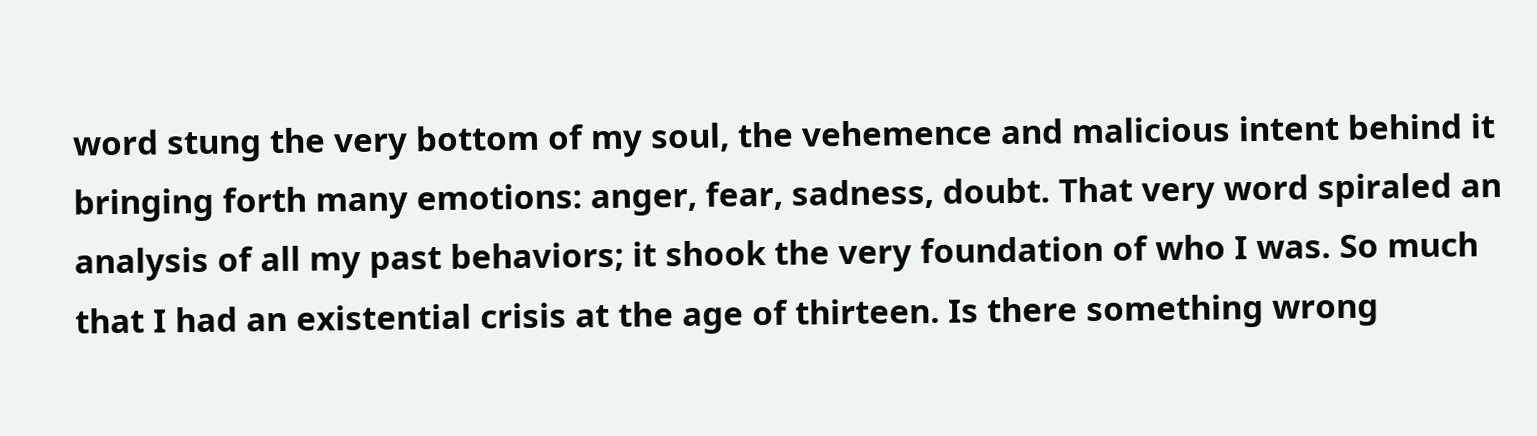word stung the very bottom of my soul, the vehemence and malicious intent behind it bringing forth many emotions: anger, fear, sadness, doubt. That very word spiraled an analysis of all my past behaviors; it shook the very foundation of who I was. So much that I had an existential crisis at the age of thirteen. Is there something wrong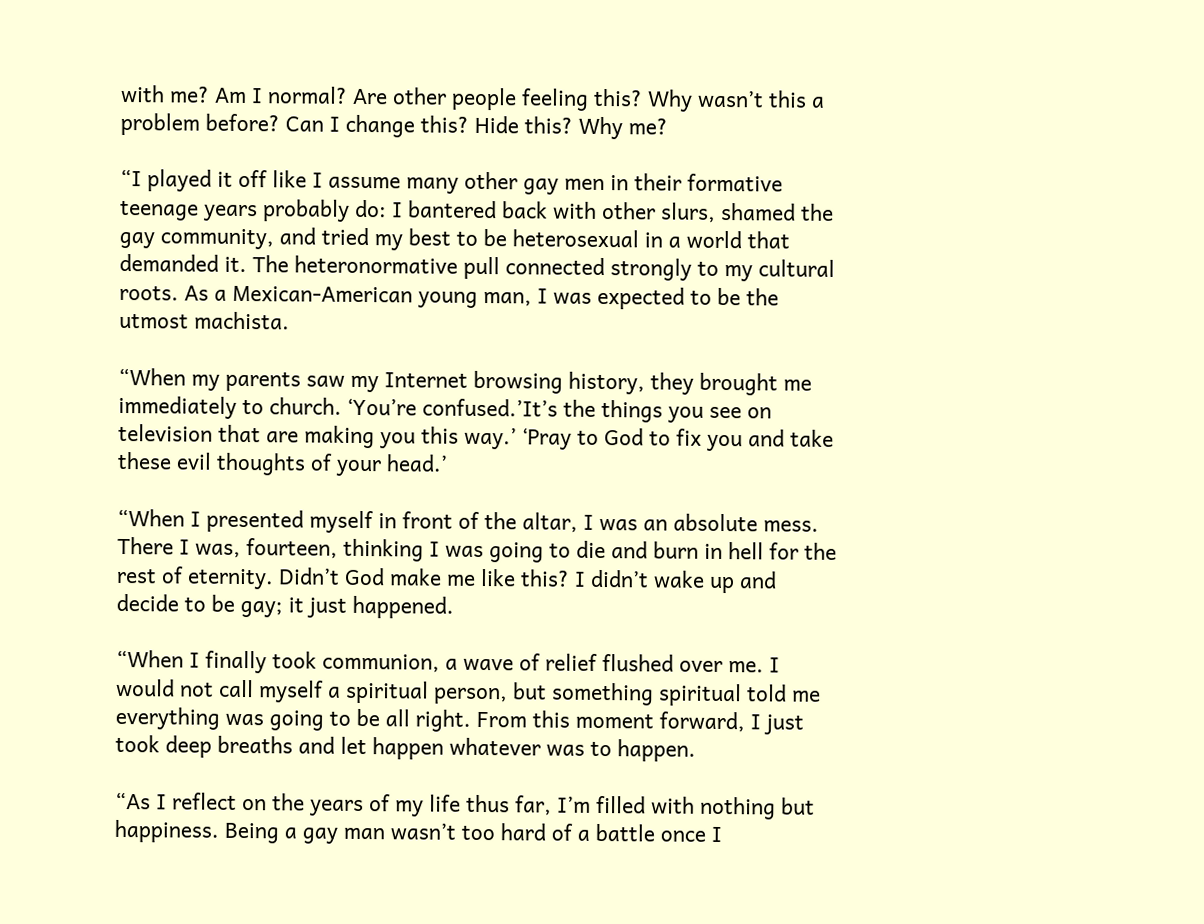with me? Am I normal? Are other people feeling this? Why wasn’t this a problem before? Can I change this? Hide this? Why me?

“I played it off like I assume many other gay men in their formative teenage years probably do: I bantered back with other slurs, shamed the gay community, and tried my best to be heterosexual in a world that demanded it. The heteronormative pull connected strongly to my cultural roots. As a Mexican-American young man, I was expected to be the utmost machista.

“When my parents saw my Internet browsing history, they brought me immediately to church. ‘You’re confused.’It’s the things you see on television that are making you this way.’ ‘Pray to God to fix you and take these evil thoughts of your head.’

“When I presented myself in front of the altar, I was an absolute mess. There I was, fourteen, thinking I was going to die and burn in hell for the rest of eternity. Didn’t God make me like this? I didn’t wake up and decide to be gay; it just happened.

“When I finally took communion, a wave of relief flushed over me. I would not call myself a spiritual person, but something spiritual told me everything was going to be all right. From this moment forward, I just took deep breaths and let happen whatever was to happen.

“As I reflect on the years of my life thus far, I’m filled with nothing but happiness. Being a gay man wasn’t too hard of a battle once I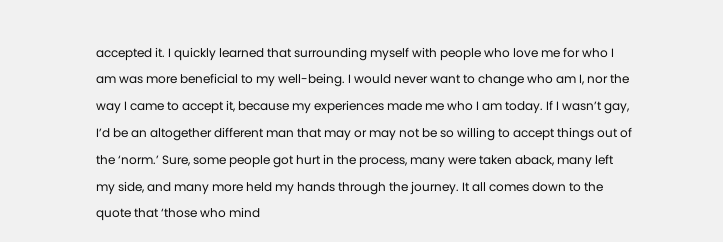accepted it. I quickly learned that surrounding myself with people who love me for who I am was more beneficial to my well-being. I would never want to change who am I, nor the way I came to accept it, because my experiences made me who I am today. If I wasn’t gay, I’d be an altogether different man that may or may not be so willing to accept things out of the ‘norm.’ Sure, some people got hurt in the process, many were taken aback, many left my side, and many more held my hands through the journey. It all comes down to the quote that ‘those who mind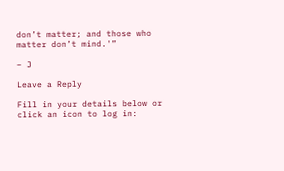don’t matter; and those who matter don’t mind.'”

– J

Leave a Reply

Fill in your details below or click an icon to log in: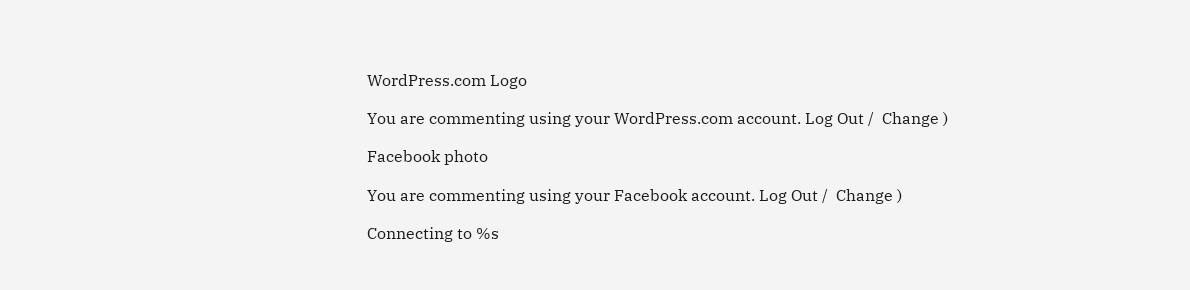WordPress.com Logo

You are commenting using your WordPress.com account. Log Out /  Change )

Facebook photo

You are commenting using your Facebook account. Log Out /  Change )

Connecting to %s